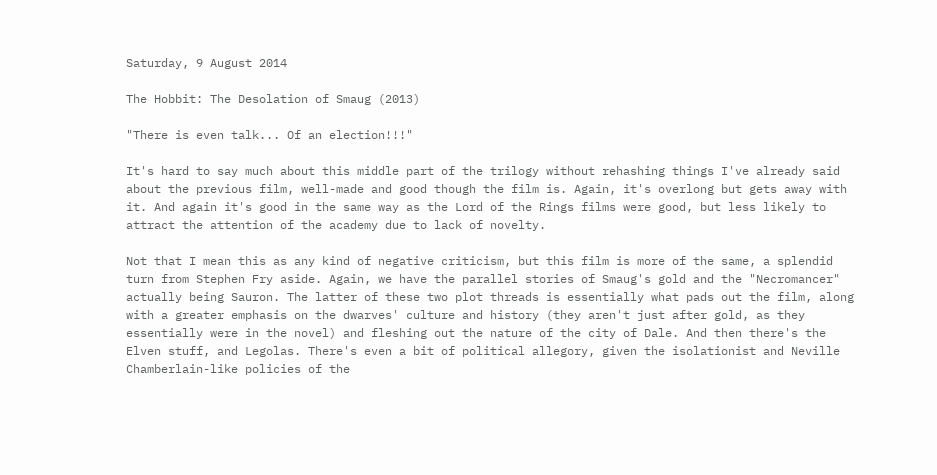Saturday, 9 August 2014

The Hobbit: The Desolation of Smaug (2013)

"There is even talk... Of an election!!!"

It's hard to say much about this middle part of the trilogy without rehashing things I've already said about the previous film, well-made and good though the film is. Again, it's overlong but gets away with it. And again it's good in the same way as the Lord of the Rings films were good, but less likely to attract the attention of the academy due to lack of novelty.

Not that I mean this as any kind of negative criticism, but this film is more of the same, a splendid turn from Stephen Fry aside. Again, we have the parallel stories of Smaug's gold and the "Necromancer" actually being Sauron. The latter of these two plot threads is essentially what pads out the film, along with a greater emphasis on the dwarves' culture and history (they aren't just after gold, as they essentially were in the novel) and fleshing out the nature of the city of Dale. And then there's the Elven stuff, and Legolas. There's even a bit of political allegory, given the isolationist and Neville Chamberlain-like policies of the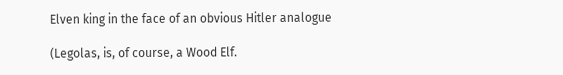Elven king in the face of an obvious Hitler analogue

(Legolas, is, of course, a Wood Elf.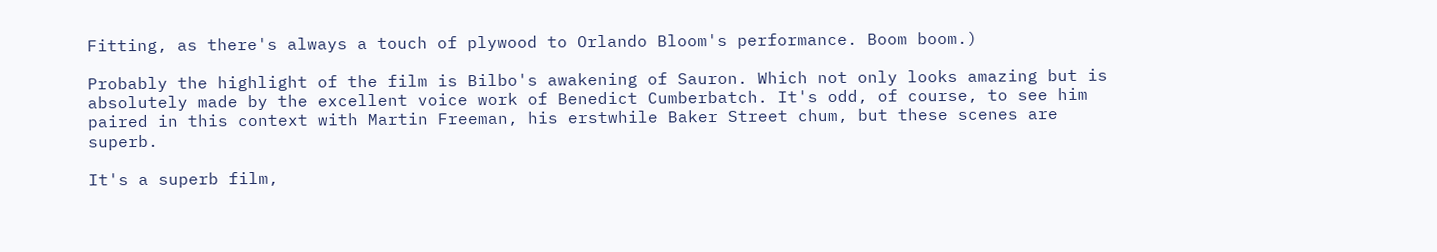Fitting, as there's always a touch of plywood to Orlando Bloom's performance. Boom boom.)

Probably the highlight of the film is Bilbo's awakening of Sauron. Which not only looks amazing but is absolutely made by the excellent voice work of Benedict Cumberbatch. It's odd, of course, to see him paired in this context with Martin Freeman, his erstwhile Baker Street chum, but these scenes are superb.

It's a superb film,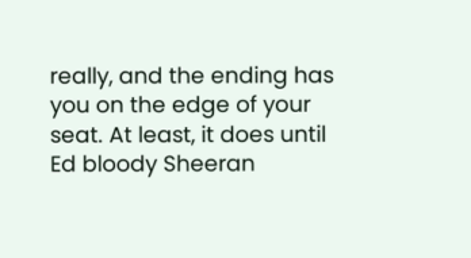really, and the ending has you on the edge of your seat. At least, it does until Ed bloody Sheeran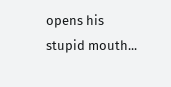opens his stupid mouth...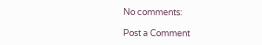No comments:

Post a Comment